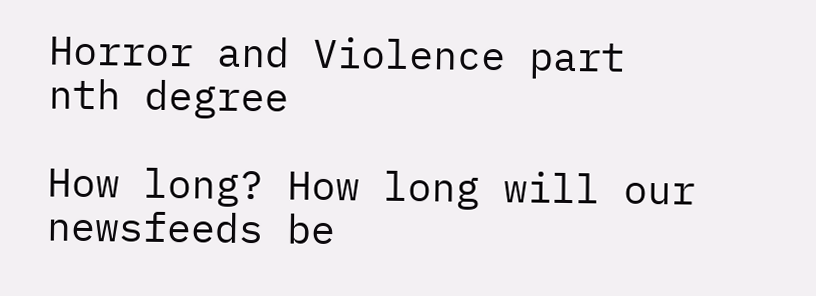Horror and Violence part nth degree

How long? How long will our newsfeeds be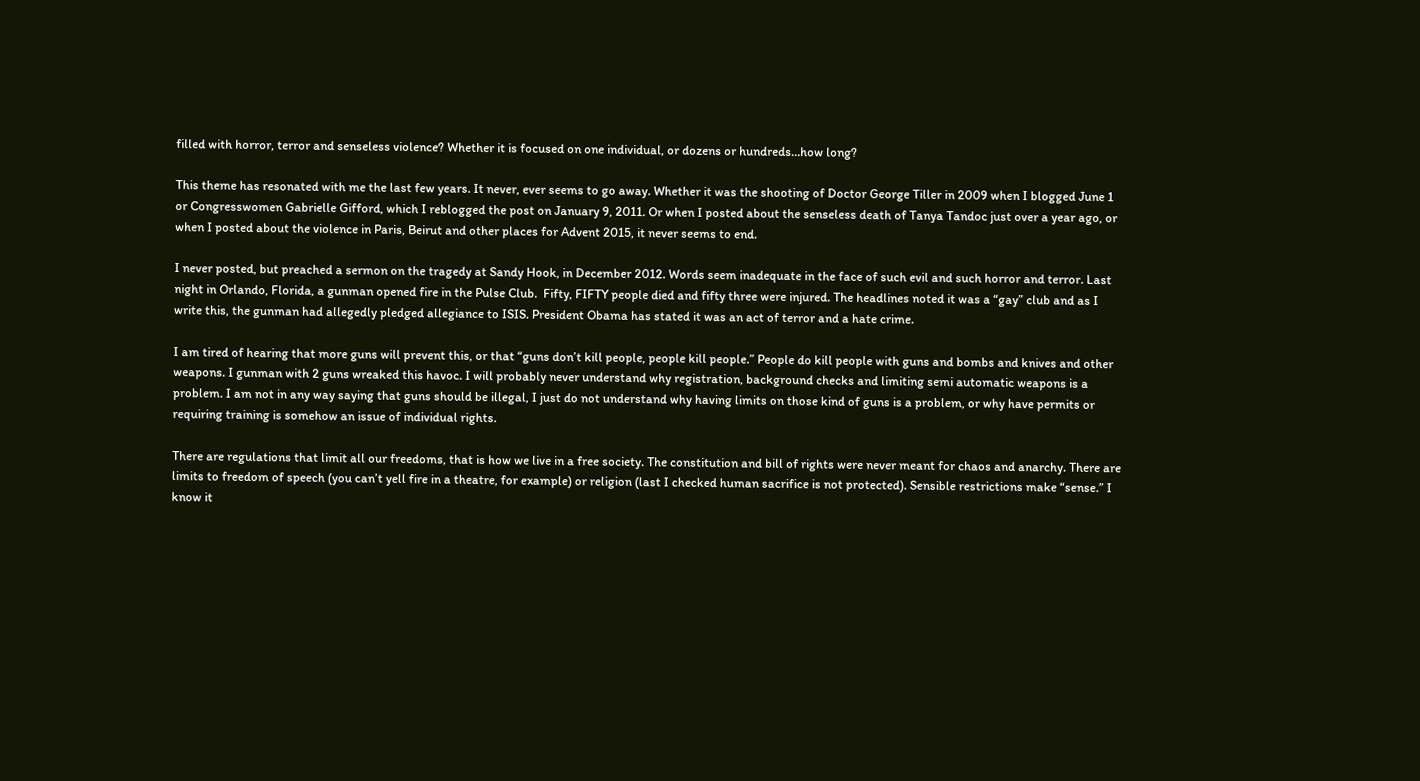filled with horror, terror and senseless violence? Whether it is focused on one individual, or dozens or hundreds…how long?

This theme has resonated with me the last few years. It never, ever seems to go away. Whether it was the shooting of Doctor George Tiller in 2009 when I blogged June 1 or Congresswomen Gabrielle Gifford, which I reblogged the post on January 9, 2011. Or when I posted about the senseless death of Tanya Tandoc just over a year ago, or when I posted about the violence in Paris, Beirut and other places for Advent 2015, it never seems to end.

I never posted, but preached a sermon on the tragedy at Sandy Hook, in December 2012. Words seem inadequate in the face of such evil and such horror and terror. Last night in Orlando, Florida, a gunman opened fire in the Pulse Club.  Fifty, FIFTY people died and fifty three were injured. The headlines noted it was a “gay” club and as I write this, the gunman had allegedly pledged allegiance to ISIS. President Obama has stated it was an act of terror and a hate crime.

I am tired of hearing that more guns will prevent this, or that “guns don’t kill people, people kill people.” People do kill people with guns and bombs and knives and other weapons. I gunman with 2 guns wreaked this havoc. I will probably never understand why registration, background checks and limiting semi automatic weapons is a problem. I am not in any way saying that guns should be illegal, I just do not understand why having limits on those kind of guns is a problem, or why have permits or requiring training is somehow an issue of individual rights.

There are regulations that limit all our freedoms, that is how we live in a free society. The constitution and bill of rights were never meant for chaos and anarchy. There are limits to freedom of speech (you can’t yell fire in a theatre, for example) or religion (last I checked human sacrifice is not protected). Sensible restrictions make “sense.” I know it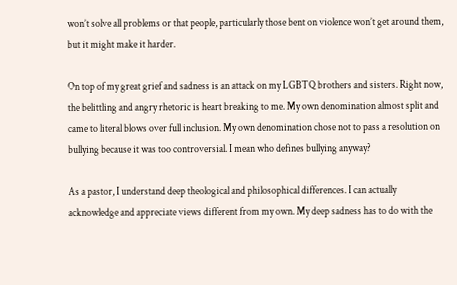won’t solve all problems or that people, particularly those bent on violence won’t get around them, but it might make it harder.

On top of my great grief and sadness is an attack on my LGBTQ brothers and sisters. Right now, the belittling and angry rhetoric is heart breaking to me. My own denomination almost split and came to literal blows over full inclusion. My own denomination chose not to pass a resolution on bullying because it was too controversial. I mean who defines bullying anyway?

As a pastor, I understand deep theological and philosophical differences. I can actually acknowledge and appreciate views different from my own. My deep sadness has to do with the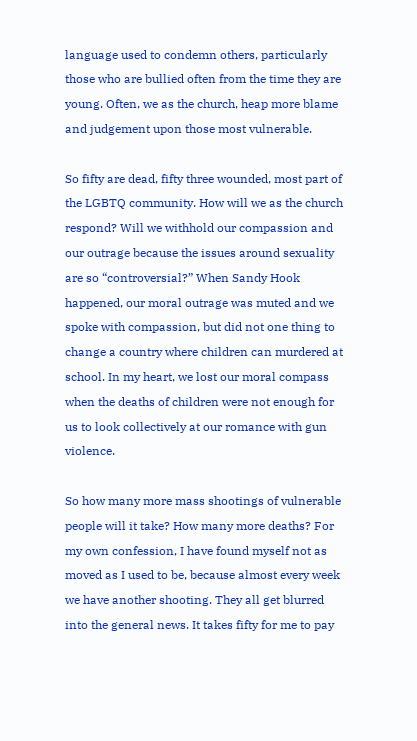language used to condemn others, particularly those who are bullied often from the time they are young. Often, we as the church, heap more blame and judgement upon those most vulnerable.

So fifty are dead, fifty three wounded, most part of the LGBTQ community. How will we as the church respond? Will we withhold our compassion and our outrage because the issues around sexuality are so “controversial?” When Sandy Hook happened, our moral outrage was muted and we spoke with compassion, but did not one thing to change a country where children can murdered at school. In my heart, we lost our moral compass when the deaths of children were not enough for us to look collectively at our romance with gun violence.

So how many more mass shootings of vulnerable people will it take? How many more deaths? For my own confession, I have found myself not as moved as I used to be, because almost every week we have another shooting. They all get blurred into the general news. It takes fifty for me to pay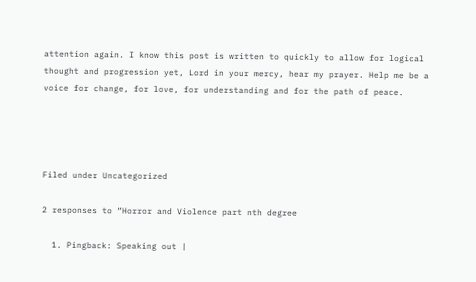attention again. I know this post is written to quickly to allow for logical thought and progression yet, Lord in your mercy, hear my prayer. Help me be a voice for change, for love, for understanding and for the path of peace.




Filed under Uncategorized

2 responses to “Horror and Violence part nth degree

  1. Pingback: Speaking out |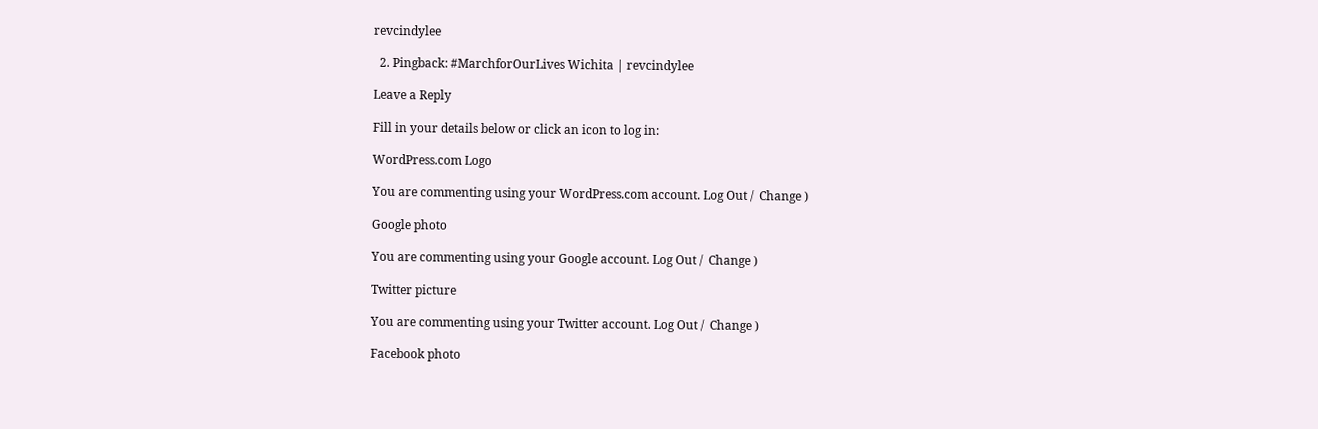revcindylee

  2. Pingback: #MarchforOurLives Wichita | revcindylee

Leave a Reply

Fill in your details below or click an icon to log in:

WordPress.com Logo

You are commenting using your WordPress.com account. Log Out /  Change )

Google photo

You are commenting using your Google account. Log Out /  Change )

Twitter picture

You are commenting using your Twitter account. Log Out /  Change )

Facebook photo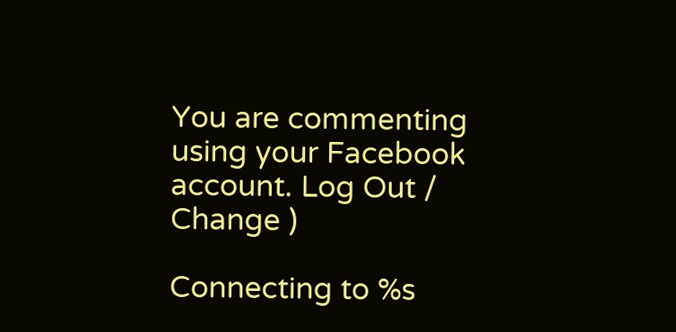You are commenting using your Facebook account. Log Out /  Change )

Connecting to %s